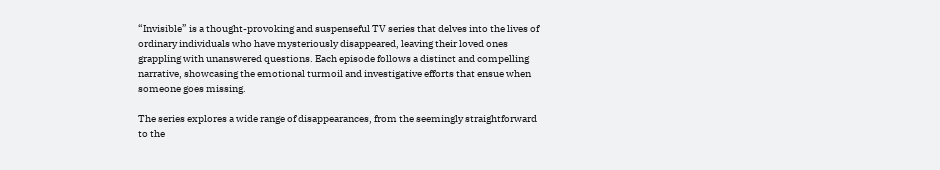“Invisible” is a thought-provoking and suspenseful TV series that delves into the lives of ordinary individuals who have mysteriously disappeared, leaving their loved ones grappling with unanswered questions. Each episode follows a distinct and compelling narrative, showcasing the emotional turmoil and investigative efforts that ensue when someone goes missing.

The series explores a wide range of disappearances, from the seemingly straightforward to the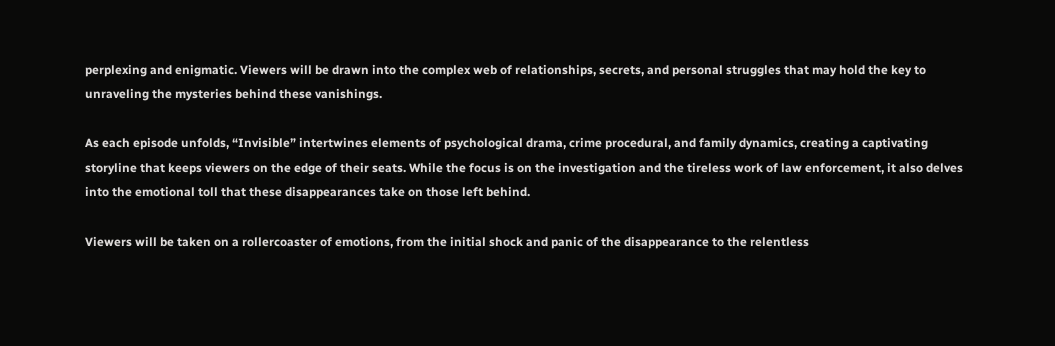perplexing and enigmatic. Viewers will be drawn into the complex web of relationships, secrets, and personal struggles that may hold the key to unraveling the mysteries behind these vanishings.

As each episode unfolds, “Invisible” intertwines elements of psychological drama, crime procedural, and family dynamics, creating a captivating storyline that keeps viewers on the edge of their seats. While the focus is on the investigation and the tireless work of law enforcement, it also delves into the emotional toll that these disappearances take on those left behind.

Viewers will be taken on a rollercoaster of emotions, from the initial shock and panic of the disappearance to the relentless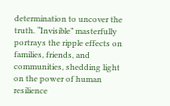determination to uncover the truth. “Invisible” masterfully portrays the ripple effects on families, friends, and communities, shedding light on the power of human resilience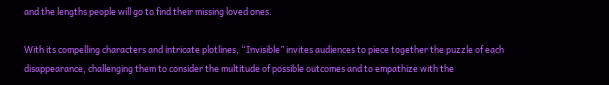and the lengths people will go to find their missing loved ones.

With its compelling characters and intricate plotlines, “Invisible” invites audiences to piece together the puzzle of each disappearance, challenging them to consider the multitude of possible outcomes and to empathize with the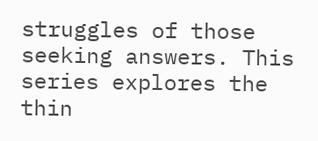struggles of those seeking answers. This series explores the thin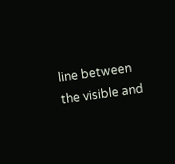line between the visible and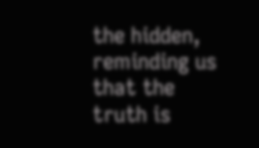the hidden, reminding us that the truth is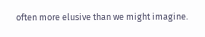often more elusive than we might imagine.